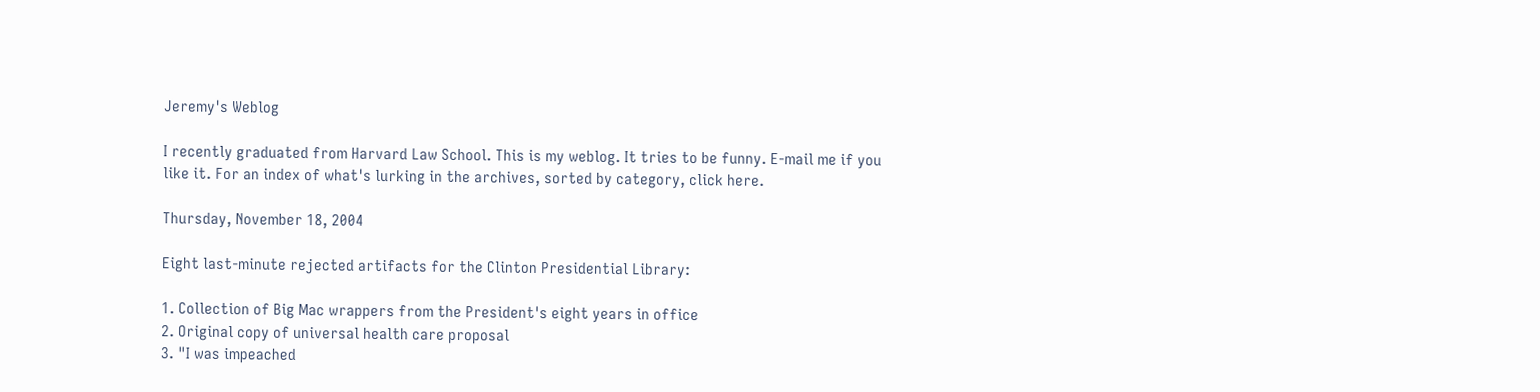Jeremy's Weblog

I recently graduated from Harvard Law School. This is my weblog. It tries to be funny. E-mail me if you like it. For an index of what's lurking in the archives, sorted by category, click here.

Thursday, November 18, 2004

Eight last-minute rejected artifacts for the Clinton Presidential Library:

1. Collection of Big Mac wrappers from the President's eight years in office
2. Original copy of universal health care proposal
3. "I was impeached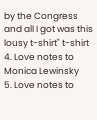by the Congress and all I got was this lousy t-shirt" t-shirt
4. Love notes to Monica Lewinsky
5. Love notes to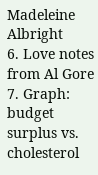Madeleine Albright
6. Love notes from Al Gore
7. Graph: budget surplus vs. cholesterol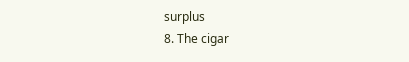surplus
8. The cigar